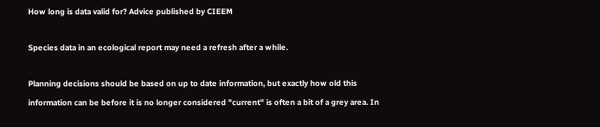How long is data valid for? Advice published by CIEEM

Species data in an ecological report may need a refresh after a while.

Planning decisions should be based on up to date information, but exactly how old this information can be before it is no longer considered "current" is often a bit of a grey area. In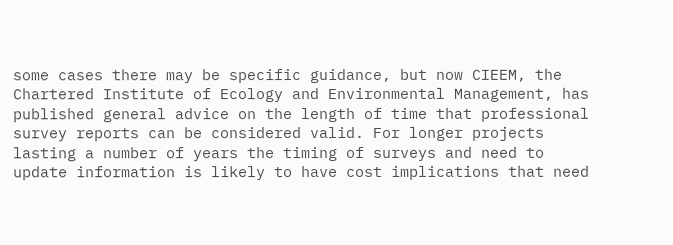some cases there may be specific guidance, but now CIEEM, the Chartered Institute of Ecology and Environmental Management, has published general advice on the length of time that professional survey reports can be considered valid. For longer projects lasting a number of years the timing of surveys and need to update information is likely to have cost implications that need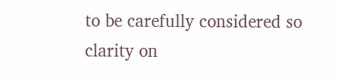to be carefully considered so clarity on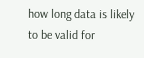how long data is likely to be valid for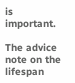is important.

The advice note on the lifespan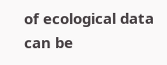of ecological data can be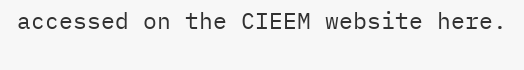accessed on the CIEEM website here.